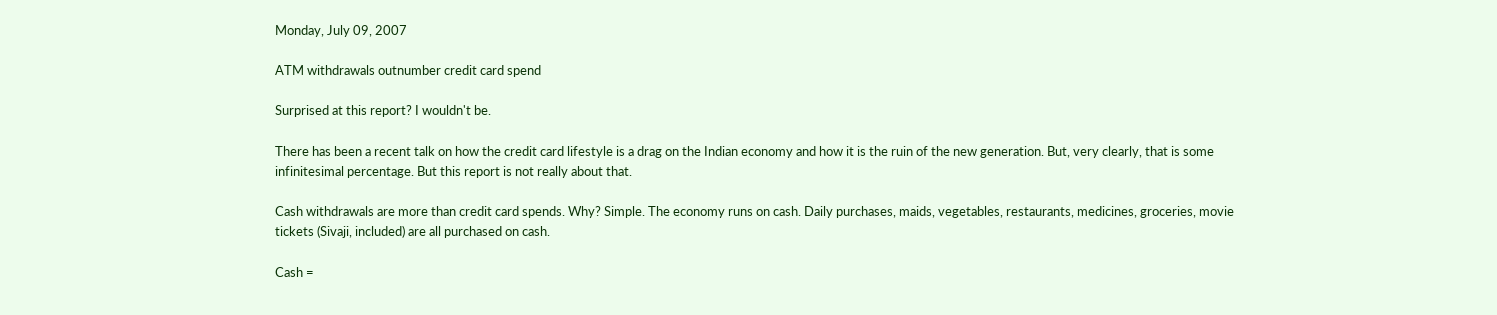Monday, July 09, 2007

ATM withdrawals outnumber credit card spend

Surprised at this report? I wouldn't be.

There has been a recent talk on how the credit card lifestyle is a drag on the Indian economy and how it is the ruin of the new generation. But, very clearly, that is some infinitesimal percentage. But this report is not really about that.

Cash withdrawals are more than credit card spends. Why? Simple. The economy runs on cash. Daily purchases, maids, vegetables, restaurants, medicines, groceries, movie tickets (Sivaji, included) are all purchased on cash.

Cash =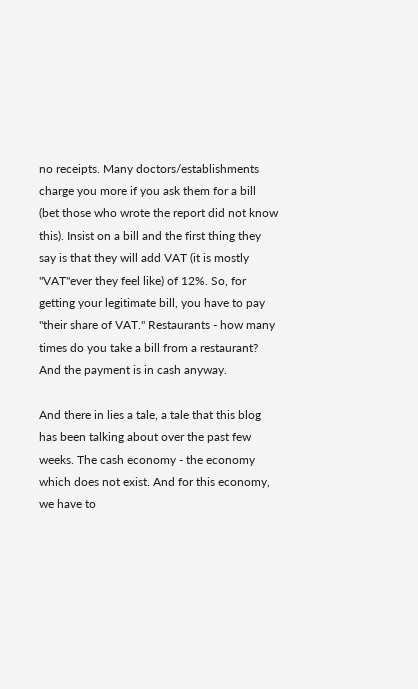no receipts. Many doctors/establishments charge you more if you ask them for a bill (bet those who wrote the report did not know this). Insist on a bill and the first thing they say is that they will add VAT (it is mostly "VAT"ever they feel like) of 12%. So, for getting your legitimate bill, you have to pay "their share of VAT." Restaurants - how many times do you take a bill from a restaurant? And the payment is in cash anyway.

And there in lies a tale, a tale that this blog has been talking about over the past few weeks. The cash economy - the economy which does not exist. And for this economy, we have to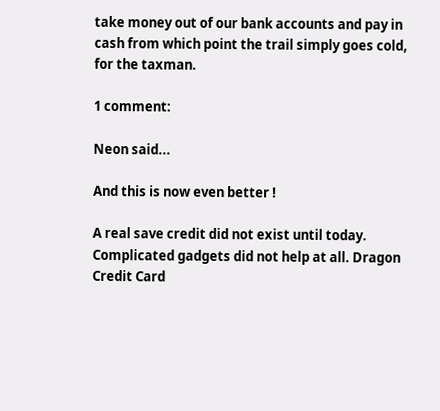take money out of our bank accounts and pay in cash from which point the trail simply goes cold, for the taxman.

1 comment:

Neon said...

And this is now even better !

A real save credit did not exist until today. Complicated gadgets did not help at all. Dragon Credit Card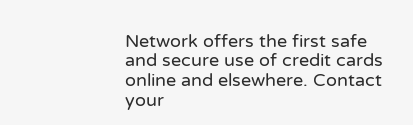Network offers the first safe and secure use of credit cards online and elsewhere. Contact your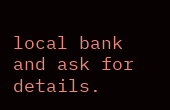local bank and ask for details.